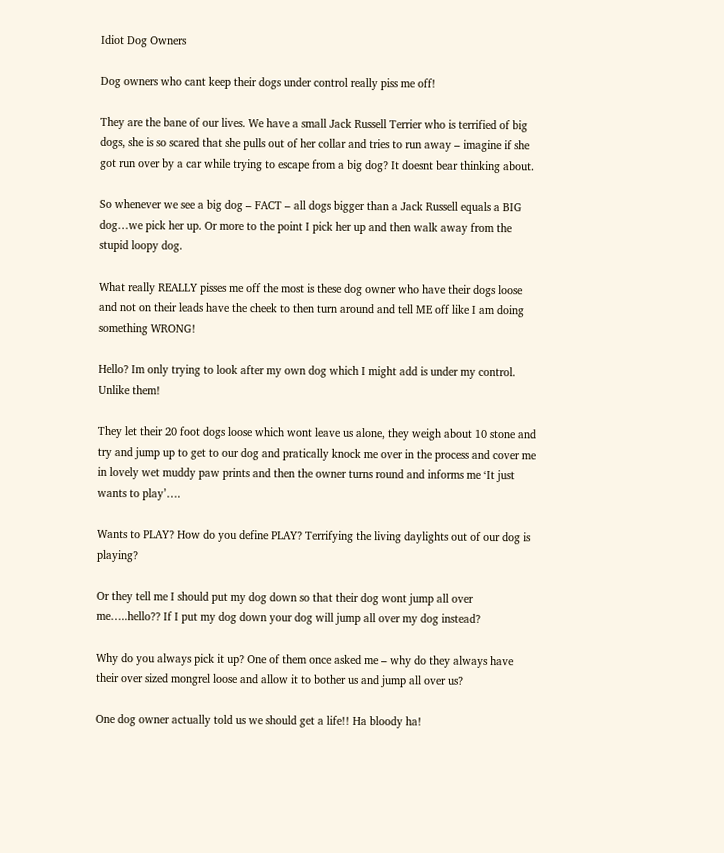Idiot Dog Owners

Dog owners who cant keep their dogs under control really piss me off!

They are the bane of our lives. We have a small Jack Russell Terrier who is terrified of big dogs, she is so scared that she pulls out of her collar and tries to run away – imagine if she got run over by a car while trying to escape from a big dog? It doesnt bear thinking about.

So whenever we see a big dog – FACT – all dogs bigger than a Jack Russell equals a BIG dog…we pick her up. Or more to the point I pick her up and then walk away from the stupid loopy dog.

What really REALLY pisses me off the most is these dog owner who have their dogs loose and not on their leads have the cheek to then turn around and tell ME off like I am doing something WRONG!

Hello? Im only trying to look after my own dog which I might add is under my control. Unlike them!

They let their 20 foot dogs loose which wont leave us alone, they weigh about 10 stone and try and jump up to get to our dog and pratically knock me over in the process and cover me in lovely wet muddy paw prints and then the owner turns round and informs me ‘It just wants to play’….

Wants to PLAY? How do you define PLAY? Terrifying the living daylights out of our dog is playing?

Or they tell me I should put my dog down so that their dog wont jump all over me…..hello?? If I put my dog down your dog will jump all over my dog instead?

Why do you always pick it up? One of them once asked me – why do they always have their over sized mongrel loose and allow it to bother us and jump all over us?

One dog owner actually told us we should get a life!! Ha bloody ha!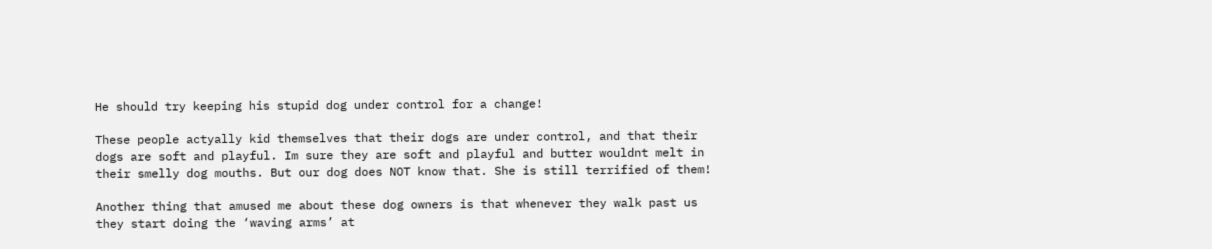He should try keeping his stupid dog under control for a change!

These people actyally kid themselves that their dogs are under control, and that their dogs are soft and playful. Im sure they are soft and playful and butter wouldnt melt in their smelly dog mouths. But our dog does NOT know that. She is still terrified of them!

Another thing that amused me about these dog owners is that whenever they walk past us they start doing the ‘waving arms’ at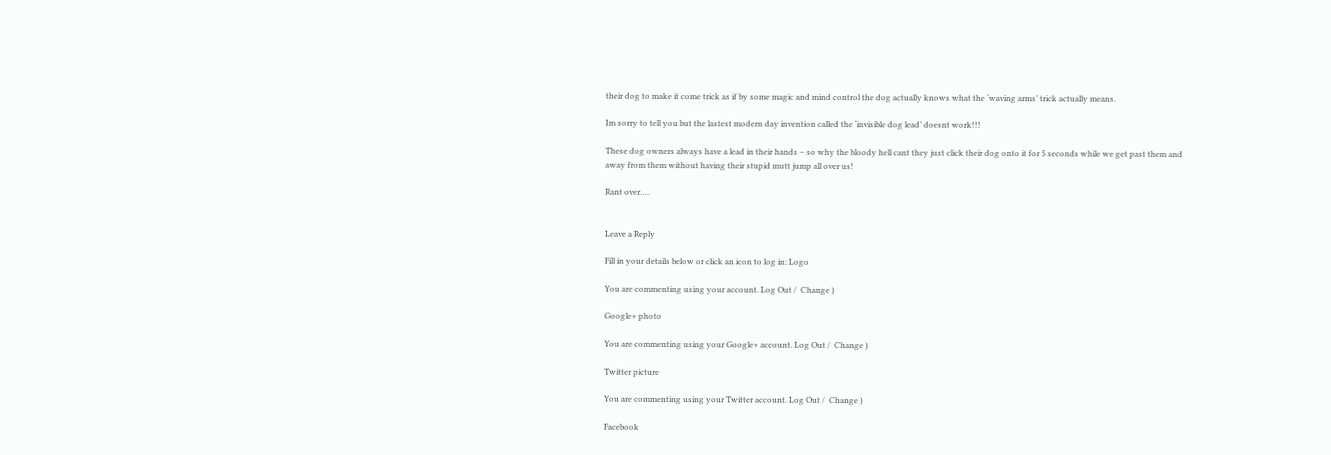their dog to make it come trick as if by some magic and mind control the dog actually knows what the ‘waving arms’ trick actually means.

Im sorry to tell you but the lastest modern day invention called the ‘invisible dog lead’ doesnt work!!!

These dog owners always have a lead in their hands – so why the bloody hell cant they just click their dog onto it for 5 seconds while we get past them and away from them without having their stupid mutt jump all over us!

Rant over….


Leave a Reply

Fill in your details below or click an icon to log in: Logo

You are commenting using your account. Log Out /  Change )

Google+ photo

You are commenting using your Google+ account. Log Out /  Change )

Twitter picture

You are commenting using your Twitter account. Log Out /  Change )

Facebook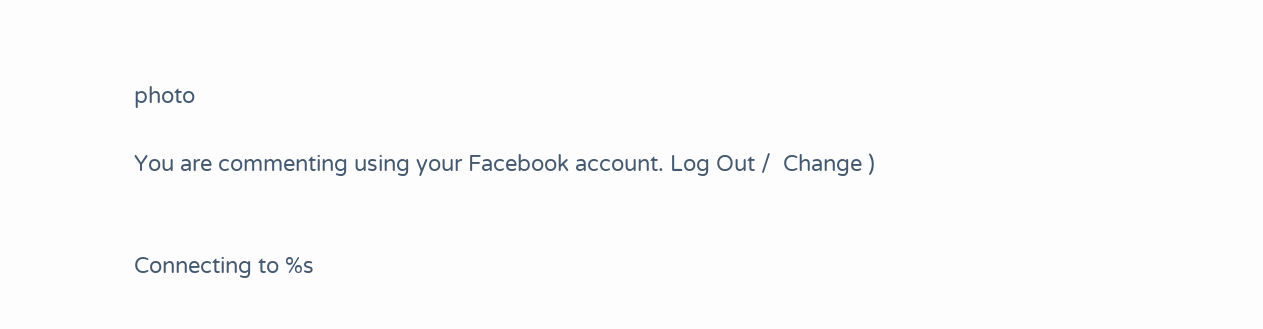photo

You are commenting using your Facebook account. Log Out /  Change )


Connecting to %s